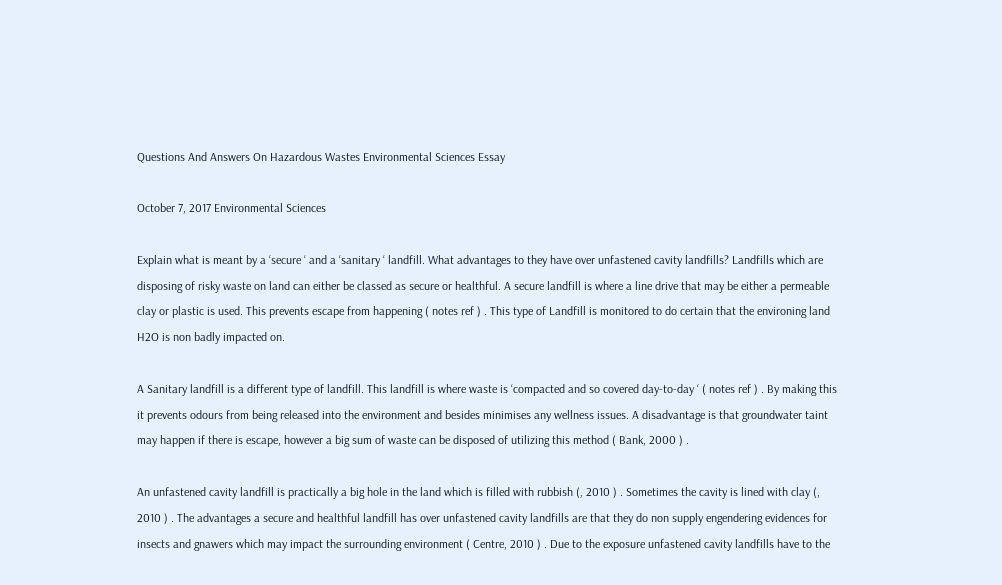Questions And Answers On Hazardous Wastes Environmental Sciences Essay

October 7, 2017 Environmental Sciences

Explain what is meant by a ‘secure ‘ and a ‘sanitary ‘ landfill. What advantages to they have over unfastened cavity landfills? Landfills which are disposing of risky waste on land can either be classed as secure or healthful. A secure landfill is where a line drive that may be either a permeable clay or plastic is used. This prevents escape from happening ( notes ref ) . This type of Landfill is monitored to do certain that the environing land H2O is non badly impacted on.

A Sanitary landfill is a different type of landfill. This landfill is where waste is ‘compacted and so covered day-to-day ‘ ( notes ref ) . By making this it prevents odours from being released into the environment and besides minimises any wellness issues. A disadvantage is that groundwater taint may happen if there is escape, however a big sum of waste can be disposed of utilizing this method ( Bank, 2000 ) .

An unfastened cavity landfill is practically a big hole in the land which is filled with rubbish (, 2010 ) . Sometimes the cavity is lined with clay (, 2010 ) . The advantages a secure and healthful landfill has over unfastened cavity landfills are that they do non supply engendering evidences for insects and gnawers which may impact the surrounding environment ( Centre, 2010 ) . Due to the exposure unfastened cavity landfills have to the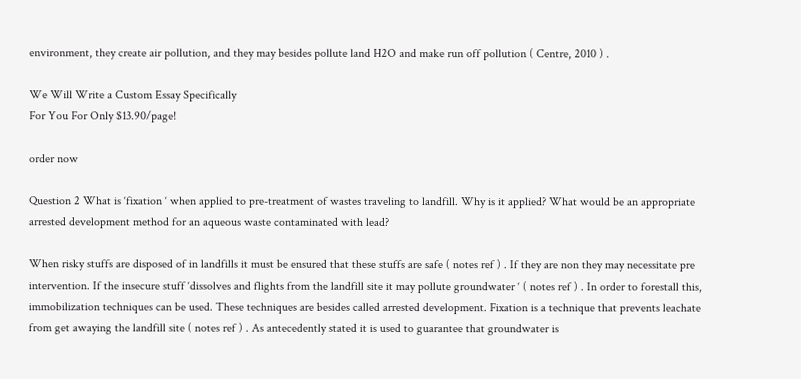environment, they create air pollution, and they may besides pollute land H2O and make run off pollution ( Centre, 2010 ) .

We Will Write a Custom Essay Specifically
For You For Only $13.90/page!

order now

Question 2 What is ‘fixation ‘ when applied to pre-treatment of wastes traveling to landfill. Why is it applied? What would be an appropriate arrested development method for an aqueous waste contaminated with lead?

When risky stuffs are disposed of in landfills it must be ensured that these stuffs are safe ( notes ref ) . If they are non they may necessitate pre intervention. If the insecure stuff ‘dissolves and flights from the landfill site it may pollute groundwater ‘ ( notes ref ) . In order to forestall this, immobilization techniques can be used. These techniques are besides called arrested development. Fixation is a technique that prevents leachate from get awaying the landfill site ( notes ref ) . As antecedently stated it is used to guarantee that groundwater is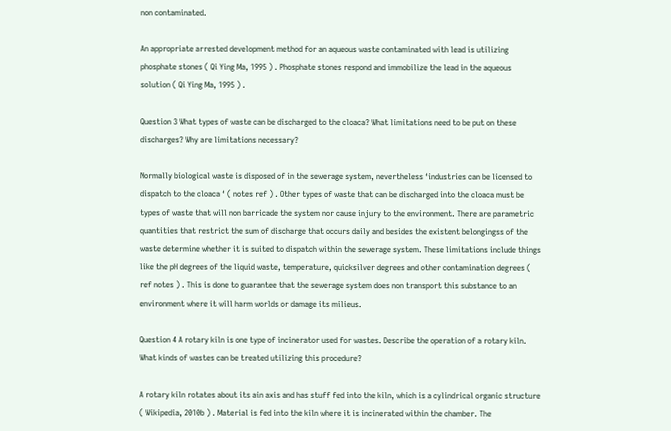non contaminated.

An appropriate arrested development method for an aqueous waste contaminated with lead is utilizing phosphate stones ( Qi Ying Ma, 1995 ) . Phosphate stones respond and immobilize the lead in the aqueous solution ( Qi Ying Ma, 1995 ) .

Question 3 What types of waste can be discharged to the cloaca? What limitations need to be put on these discharges? Why are limitations necessary?

Normally biological waste is disposed of in the sewerage system, nevertheless ‘industries can be licensed to dispatch to the cloaca ‘ ( notes ref ) . Other types of waste that can be discharged into the cloaca must be types of waste that will non barricade the system nor cause injury to the environment. There are parametric quantities that restrict the sum of discharge that occurs daily and besides the existent belongingss of the waste determine whether it is suited to dispatch within the sewerage system. These limitations include things like the pH degrees of the liquid waste, temperature, quicksilver degrees and other contamination degrees ( ref notes ) . This is done to guarantee that the sewerage system does non transport this substance to an environment where it will harm worlds or damage its milieus.

Question 4 A rotary kiln is one type of incinerator used for wastes. Describe the operation of a rotary kiln. What kinds of wastes can be treated utilizing this procedure?

A rotary kiln rotates about its ain axis and has stuff fed into the kiln, which is a cylindrical organic structure ( Wikipedia, 2010b ) . Material is fed into the kiln where it is incinerated within the chamber. The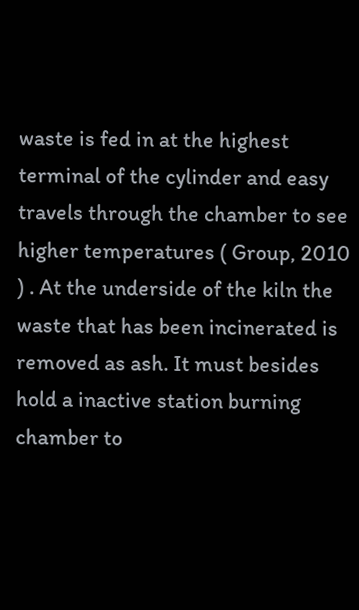waste is fed in at the highest terminal of the cylinder and easy travels through the chamber to see higher temperatures ( Group, 2010 ) . At the underside of the kiln the waste that has been incinerated is removed as ash. It must besides hold a inactive station burning chamber to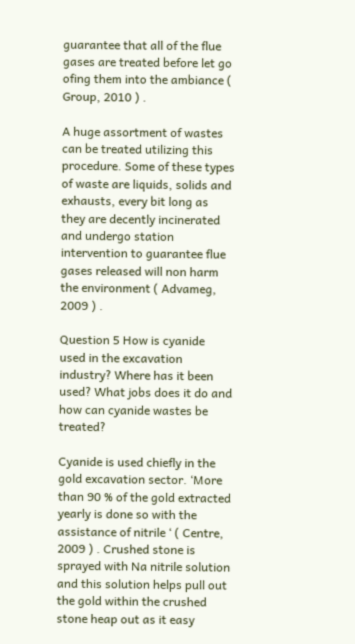guarantee that all of the flue gases are treated before let go ofing them into the ambiance ( Group, 2010 ) .

A huge assortment of wastes can be treated utilizing this procedure. Some of these types of waste are liquids, solids and exhausts, every bit long as they are decently incinerated and undergo station intervention to guarantee flue gases released will non harm the environment ( Advameg, 2009 ) .

Question 5 How is cyanide used in the excavation industry? Where has it been used? What jobs does it do and how can cyanide wastes be treated?

Cyanide is used chiefly in the gold excavation sector. ‘More than 90 % of the gold extracted yearly is done so with the assistance of nitrile ‘ ( Centre, 2009 ) . Crushed stone is sprayed with Na nitrile solution and this solution helps pull out the gold within the crushed stone heap out as it easy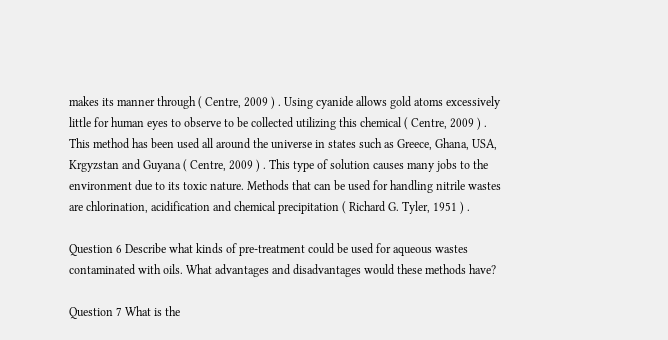makes its manner through ( Centre, 2009 ) . Using cyanide allows gold atoms excessively little for human eyes to observe to be collected utilizing this chemical ( Centre, 2009 ) . This method has been used all around the universe in states such as Greece, Ghana, USA, Krgyzstan and Guyana ( Centre, 2009 ) . This type of solution causes many jobs to the environment due to its toxic nature. Methods that can be used for handling nitrile wastes are chlorination, acidification and chemical precipitation ( Richard G. Tyler, 1951 ) .

Question 6 Describe what kinds of pre-treatment could be used for aqueous wastes contaminated with oils. What advantages and disadvantages would these methods have?

Question 7 What is the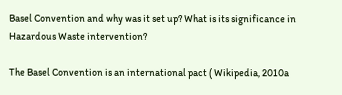Basel Convention and why was it set up? What is its significance in Hazardous Waste intervention?

The Basel Convention is an international pact ( Wikipedia, 2010a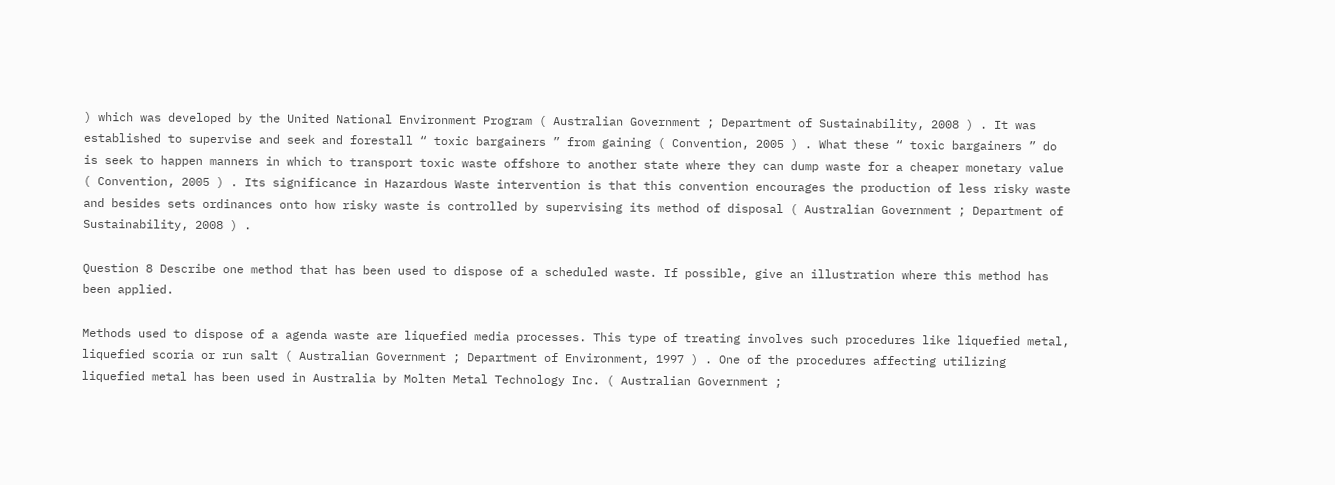) which was developed by the United National Environment Program ( Australian Government ; Department of Sustainability, 2008 ) . It was established to supervise and seek and forestall “ toxic bargainers ” from gaining ( Convention, 2005 ) . What these “ toxic bargainers ” do is seek to happen manners in which to transport toxic waste offshore to another state where they can dump waste for a cheaper monetary value ( Convention, 2005 ) . Its significance in Hazardous Waste intervention is that this convention encourages the production of less risky waste and besides sets ordinances onto how risky waste is controlled by supervising its method of disposal ( Australian Government ; Department of Sustainability, 2008 ) .

Question 8 Describe one method that has been used to dispose of a scheduled waste. If possible, give an illustration where this method has been applied.

Methods used to dispose of a agenda waste are liquefied media processes. This type of treating involves such procedures like liquefied metal, liquefied scoria or run salt ( Australian Government ; Department of Environment, 1997 ) . One of the procedures affecting utilizing liquefied metal has been used in Australia by Molten Metal Technology Inc. ( Australian Government ;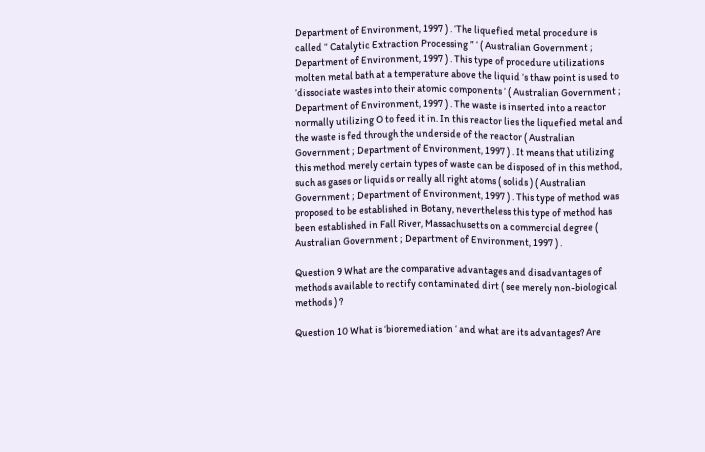Department of Environment, 1997 ) . ‘The liquefied metal procedure is called “ Catalytic Extraction Processing ” ‘ ( Australian Government ; Department of Environment, 1997 ) . This type of procedure utilizations molten metal bath at a temperature above the liquid ‘s thaw point is used to ‘dissociate wastes into their atomic components ‘ ( Australian Government ; Department of Environment, 1997 ) . The waste is inserted into a reactor normally utilizing O to feed it in. In this reactor lies the liquefied metal and the waste is fed through the underside of the reactor ( Australian Government ; Department of Environment, 1997 ) . It means that utilizing this method merely certain types of waste can be disposed of in this method, such as gases or liquids or really all right atoms ( solids ) ( Australian Government ; Department of Environment, 1997 ) . This type of method was proposed to be established in Botany, nevertheless this type of method has been established in Fall River, Massachusetts on a commercial degree ( Australian Government ; Department of Environment, 1997 ) .

Question 9 What are the comparative advantages and disadvantages of methods available to rectify contaminated dirt ( see merely non-biological methods ) ?

Question 10 What is ‘bioremediation ‘ and what are its advantages? Are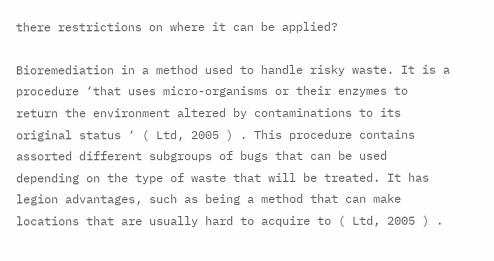there restrictions on where it can be applied?

Bioremediation in a method used to handle risky waste. It is a procedure ‘that uses micro-organisms or their enzymes to return the environment altered by contaminations to its original status ‘ ( Ltd, 2005 ) . This procedure contains assorted different subgroups of bugs that can be used depending on the type of waste that will be treated. It has legion advantages, such as being a method that can make locations that are usually hard to acquire to ( Ltd, 2005 ) .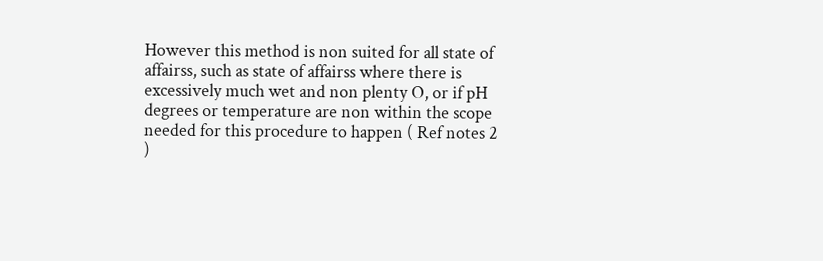However this method is non suited for all state of affairss, such as state of affairss where there is excessively much wet and non plenty O, or if pH degrees or temperature are non within the scope needed for this procedure to happen ( Ref notes 2 )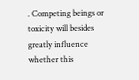. Competing beings or toxicity will besides greatly influence whether this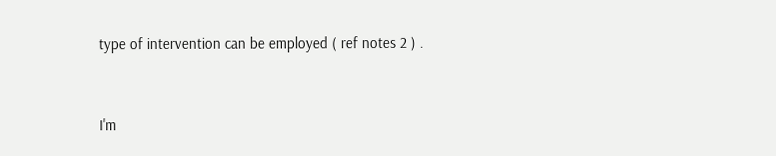type of intervention can be employed ( ref notes 2 ) .


I'm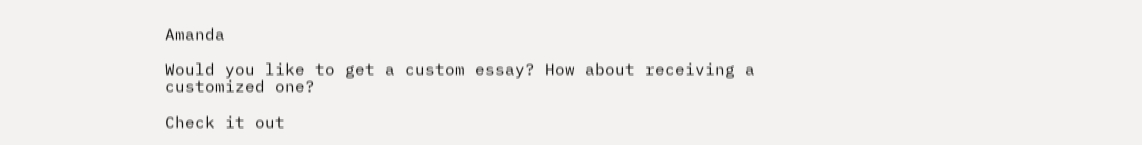Amanda

Would you like to get a custom essay? How about receiving a customized one?

Check it out